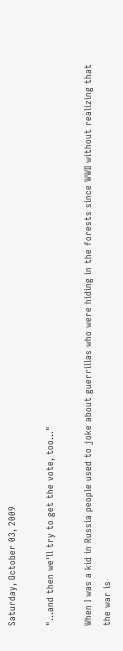Saturday, October 03, 2009

"...and then we'll try to get the vote, too..."

When I was a kid in Russia people used to joke about guerrillas who were hiding in the forests since WWII without realizing that the war is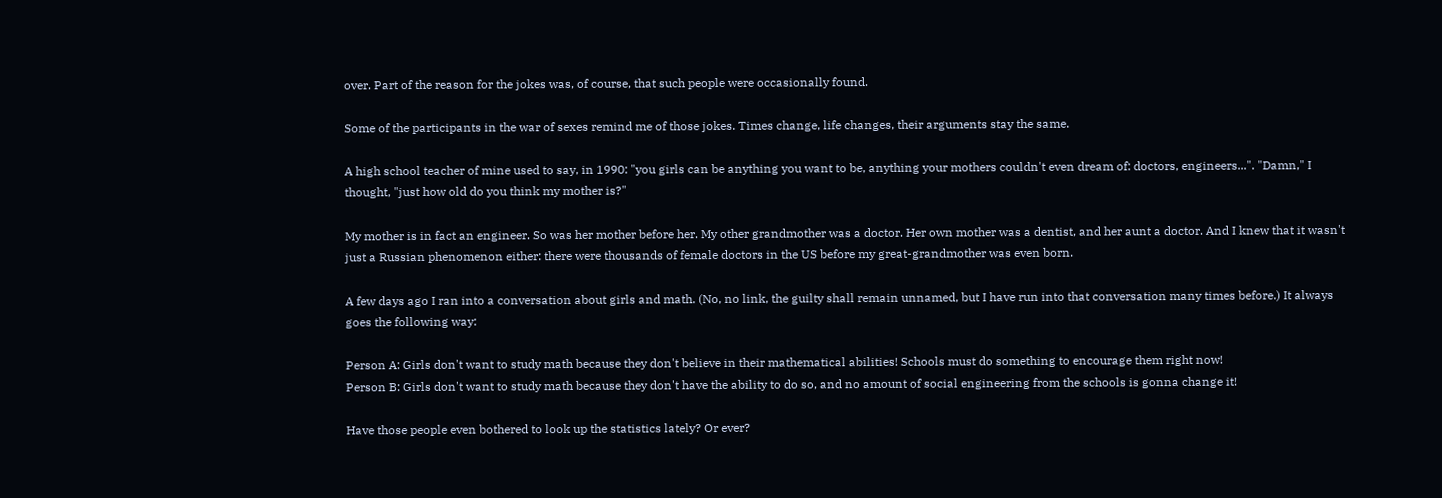over. Part of the reason for the jokes was, of course, that such people were occasionally found.

Some of the participants in the war of sexes remind me of those jokes. Times change, life changes, their arguments stay the same.

A high school teacher of mine used to say, in 1990: "you girls can be anything you want to be, anything your mothers couldn't even dream of: doctors, engineers...". "Damn," I thought, "just how old do you think my mother is?"

My mother is in fact an engineer. So was her mother before her. My other grandmother was a doctor. Her own mother was a dentist, and her aunt a doctor. And I knew that it wasn't just a Russian phenomenon either: there were thousands of female doctors in the US before my great-grandmother was even born.

A few days ago I ran into a conversation about girls and math. (No, no link, the guilty shall remain unnamed, but I have run into that conversation many times before.) It always goes the following way:

Person A: Girls don't want to study math because they don't believe in their mathematical abilities! Schools must do something to encourage them right now!
Person B: Girls don't want to study math because they don't have the ability to do so, and no amount of social engineering from the schools is gonna change it!

Have those people even bothered to look up the statistics lately? Or ever?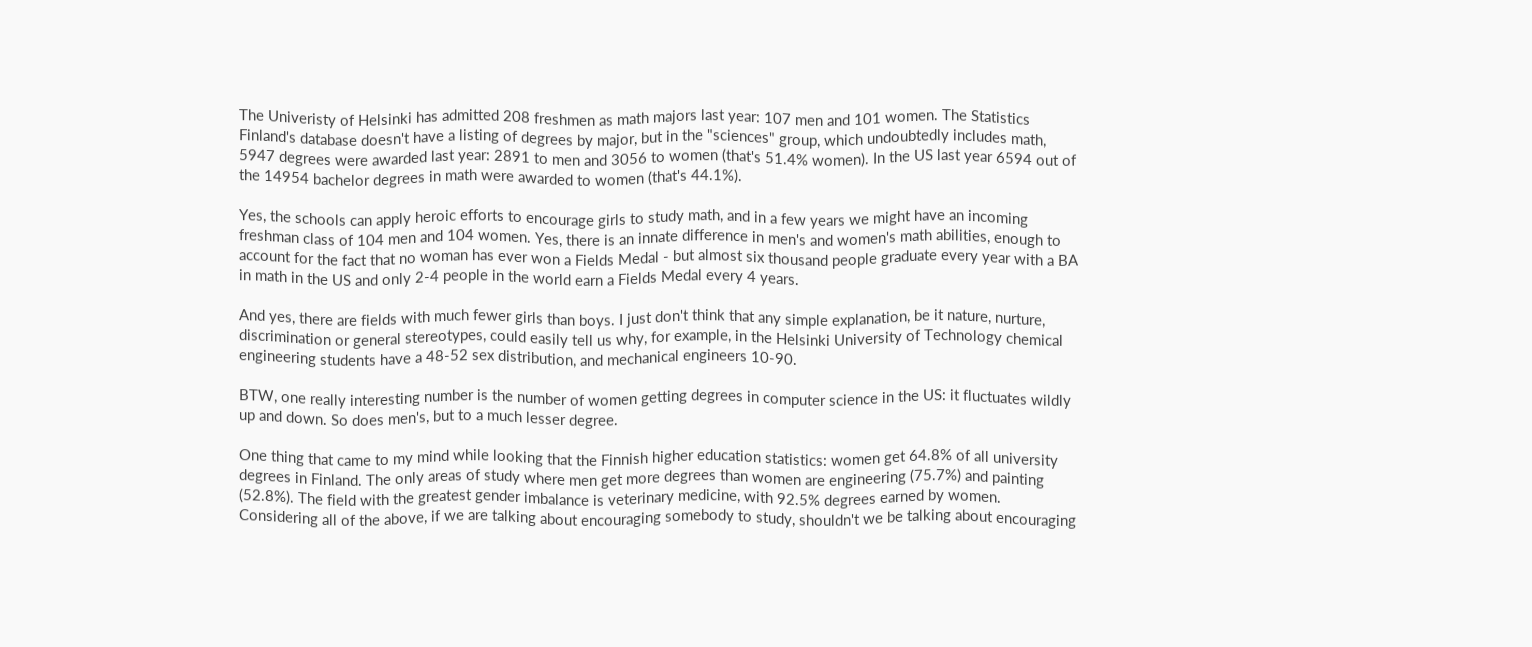The Univeristy of Helsinki has admitted 208 freshmen as math majors last year: 107 men and 101 women. The Statistics Finland's database doesn't have a listing of degrees by major, but in the "sciences" group, which undoubtedly includes math, 5947 degrees were awarded last year: 2891 to men and 3056 to women (that's 51.4% women). In the US last year 6594 out of the 14954 bachelor degrees in math were awarded to women (that's 44.1%).

Yes, the schools can apply heroic efforts to encourage girls to study math, and in a few years we might have an incoming freshman class of 104 men and 104 women. Yes, there is an innate difference in men's and women's math abilities, enough to account for the fact that no woman has ever won a Fields Medal - but almost six thousand people graduate every year with a BA in math in the US and only 2-4 people in the world earn a Fields Medal every 4 years.

And yes, there are fields with much fewer girls than boys. I just don't think that any simple explanation, be it nature, nurture, discrimination or general stereotypes, could easily tell us why, for example, in the Helsinki University of Technology chemical engineering students have a 48-52 sex distribution, and mechanical engineers 10-90.

BTW, one really interesting number is the number of women getting degrees in computer science in the US: it fluctuates wildly up and down. So does men's, but to a much lesser degree.

One thing that came to my mind while looking that the Finnish higher education statistics: women get 64.8% of all university degrees in Finland. The only areas of study where men get more degrees than women are engineering (75.7%) and painting (52.8%). The field with the greatest gender imbalance is veterinary medicine, with 92.5% degrees earned by women. Considering all of the above, if we are talking about encouraging somebody to study, shouldn't we be talking about encouraging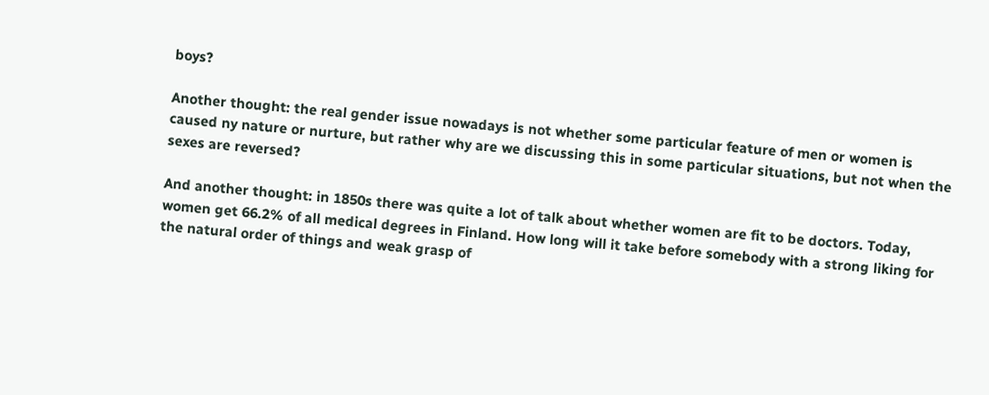boys?

Another thought: the real gender issue nowadays is not whether some particular feature of men or women is caused ny nature or nurture, but rather why are we discussing this in some particular situations, but not when the sexes are reversed?

And another thought: in 1850s there was quite a lot of talk about whether women are fit to be doctors. Today, women get 66.2% of all medical degrees in Finland. How long will it take before somebody with a strong liking for the natural order of things and weak grasp of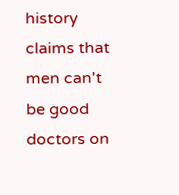history claims that men can't be good doctors on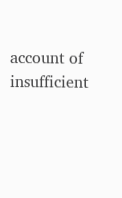account of insufficient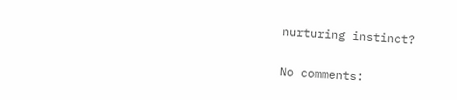nurturing instinct?

No comments: